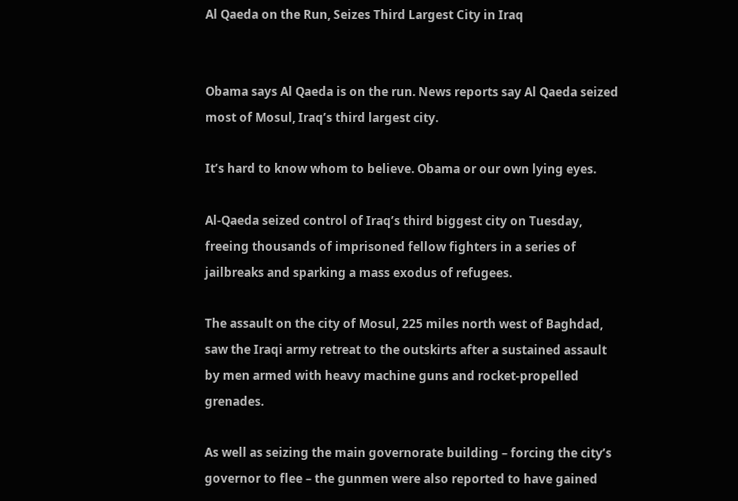Al Qaeda on the Run, Seizes Third Largest City in Iraq


Obama says Al Qaeda is on the run. News reports say Al Qaeda seized most of Mosul, Iraq’s third largest city.

It’s hard to know whom to believe. Obama or our own lying eyes.

Al-Qaeda seized control of Iraq’s third biggest city on Tuesday, freeing thousands of imprisoned fellow fighters in a series of jailbreaks and sparking a mass exodus of refugees.

The assault on the city of Mosul, 225 miles north west of Baghdad, saw the Iraqi army retreat to the outskirts after a sustained assault by men armed with heavy machine guns and rocket-propelled grenades.

As well as seizing the main governorate building – forcing the city’s governor to flee – the gunmen were also reported to have gained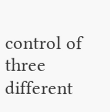control of three different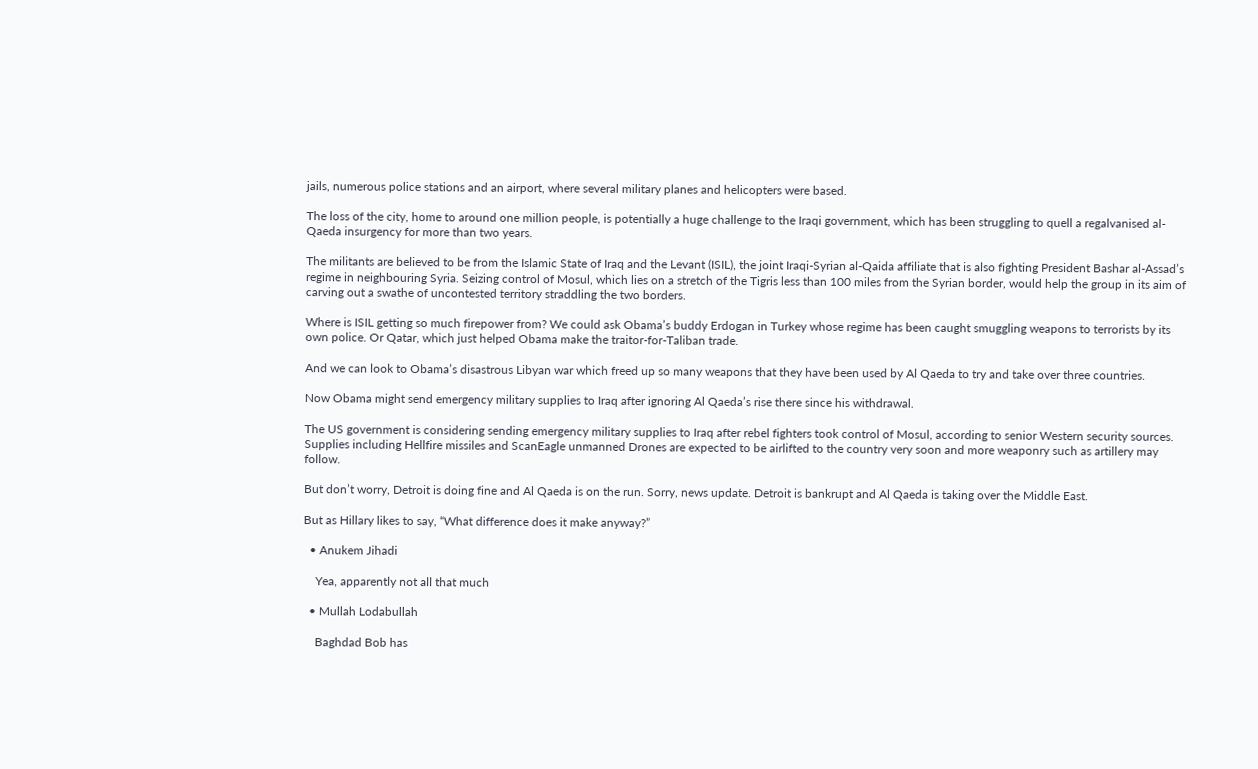jails, numerous police stations and an airport, where several military planes and helicopters were based.

The loss of the city, home to around one million people, is potentially a huge challenge to the Iraqi government, which has been struggling to quell a regalvanised al-Qaeda insurgency for more than two years.

The militants are believed to be from the Islamic State of Iraq and the Levant (ISIL), the joint Iraqi-Syrian al-Qaida affiliate that is also fighting President Bashar al-Assad’s regime in neighbouring Syria. Seizing control of Mosul, which lies on a stretch of the Tigris less than 100 miles from the Syrian border, would help the group in its aim of carving out a swathe of uncontested territory straddling the two borders.

Where is ISIL getting so much firepower from? We could ask Obama’s buddy Erdogan in Turkey whose regime has been caught smuggling weapons to terrorists by its own police. Or Qatar, which just helped Obama make the traitor-for-Taliban trade.

And we can look to Obama’s disastrous Libyan war which freed up so many weapons that they have been used by Al Qaeda to try and take over three countries.

Now Obama might send emergency military supplies to Iraq after ignoring Al Qaeda’s rise there since his withdrawal.

The US government is considering sending emergency military supplies to Iraq after rebel fighters took control of Mosul, according to senior Western security sources. Supplies including Hellfire missiles and ScanEagle unmanned Drones are expected to be airlifted to the country very soon and more weaponry such as artillery may follow.

But don’t worry, Detroit is doing fine and Al Qaeda is on the run. Sorry, news update. Detroit is bankrupt and Al Qaeda is taking over the Middle East.

But as Hillary likes to say, “What difference does it make anyway?”

  • Anukem Jihadi

    Yea, apparently not all that much

  • Mullah Lodabullah

    Baghdad Bob has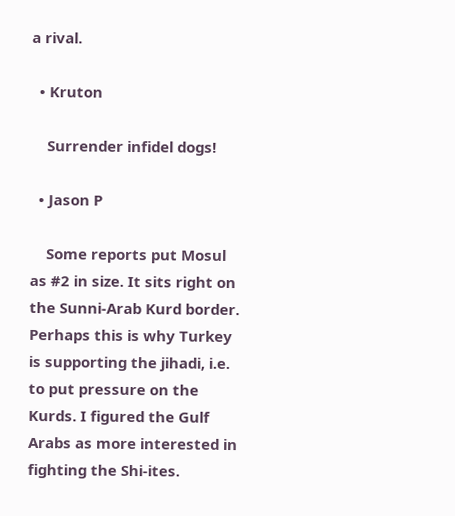a rival.

  • Kruton

    Surrender infidel dogs!

  • Jason P

    Some reports put Mosul as #2 in size. It sits right on the Sunni-Arab Kurd border. Perhaps this is why Turkey is supporting the jihadi, i.e. to put pressure on the Kurds. I figured the Gulf Arabs as more interested in fighting the Shi-ites.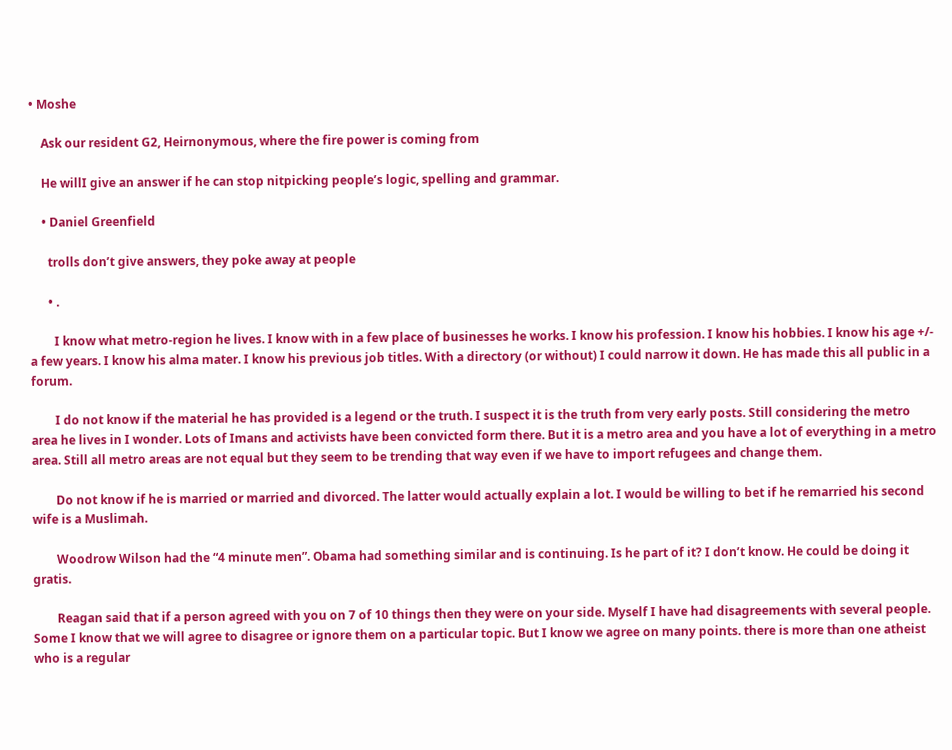• Moshe

    Ask our resident G2, Heirnonymous, where the fire power is coming from

    He willI give an answer if he can stop nitpicking people’s logic, spelling and grammar.

    • Daniel Greenfield

      trolls don’t give answers, they poke away at people

      • .

        I know what metro-region he lives. I know with in a few place of businesses he works. I know his profession. I know his hobbies. I know his age +/- a few years. I know his alma mater. I know his previous job titles. With a directory (or without) I could narrow it down. He has made this all public in a forum.

        I do not know if the material he has provided is a legend or the truth. I suspect it is the truth from very early posts. Still considering the metro area he lives in I wonder. Lots of Imans and activists have been convicted form there. But it is a metro area and you have a lot of everything in a metro area. Still all metro areas are not equal but they seem to be trending that way even if we have to import refugees and change them.

        Do not know if he is married or married and divorced. The latter would actually explain a lot. I would be willing to bet if he remarried his second wife is a Muslimah.

        Woodrow Wilson had the “4 minute men”. Obama had something similar and is continuing. Is he part of it? I don’t know. He could be doing it gratis.

        Reagan said that if a person agreed with you on 7 of 10 things then they were on your side. Myself I have had disagreements with several people. Some I know that we will agree to disagree or ignore them on a particular topic. But I know we agree on many points. there is more than one atheist who is a regular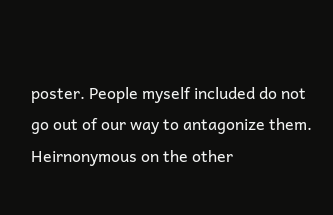poster. People myself included do not go out of our way to antagonize them. Heirnonymous on the other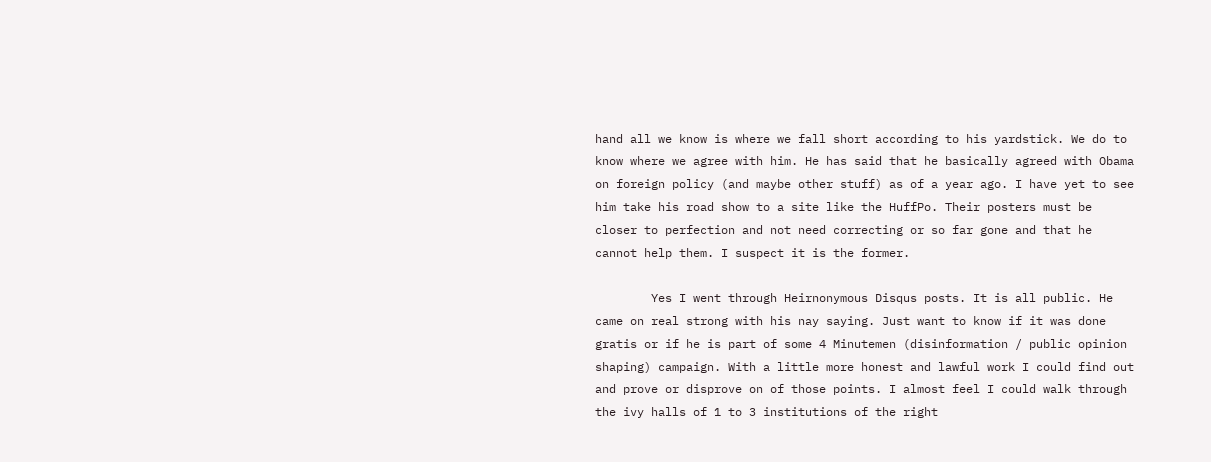hand all we know is where we fall short according to his yardstick. We do to know where we agree with him. He has said that he basically agreed with Obama on foreign policy (and maybe other stuff) as of a year ago. I have yet to see him take his road show to a site like the HuffPo. Their posters must be closer to perfection and not need correcting or so far gone and that he cannot help them. I suspect it is the former.

        Yes I went through Heirnonymous Disqus posts. It is all public. He came on real strong with his nay saying. Just want to know if it was done gratis or if he is part of some 4 Minutemen (disinformation / public opinion shaping) campaign. With a little more honest and lawful work I could find out and prove or disprove on of those points. I almost feel I could walk through the ivy halls of 1 to 3 institutions of the right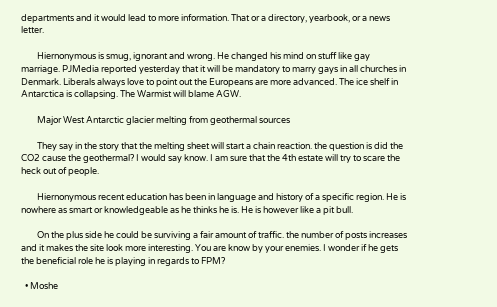departments and it would lead to more information. That or a directory, yearbook, or a news letter.

        Hiernonymous is smug, ignorant and wrong. He changed his mind on stuff like gay marriage. PJMedia reported yesterday that it will be mandatory to marry gays in all churches in Denmark. Liberals always love to point out the Europeans are more advanced. The ice shelf in Antarctica is collapsing. The Warmist will blame AGW.

        Major West Antarctic glacier melting from geothermal sources

        They say in the story that the melting sheet will start a chain reaction. the question is did the CO2 cause the geothermal? I would say know. I am sure that the 4th estate will try to scare the heck out of people.

        Hiernonymous recent education has been in language and history of a specific region. He is nowhere as smart or knowledgeable as he thinks he is. He is however like a pit bull.

        On the plus side he could be surviving a fair amount of traffic. the number of posts increases and it makes the site look more interesting. You are know by your enemies. I wonder if he gets the beneficial role he is playing in regards to FPM?

  • Moshe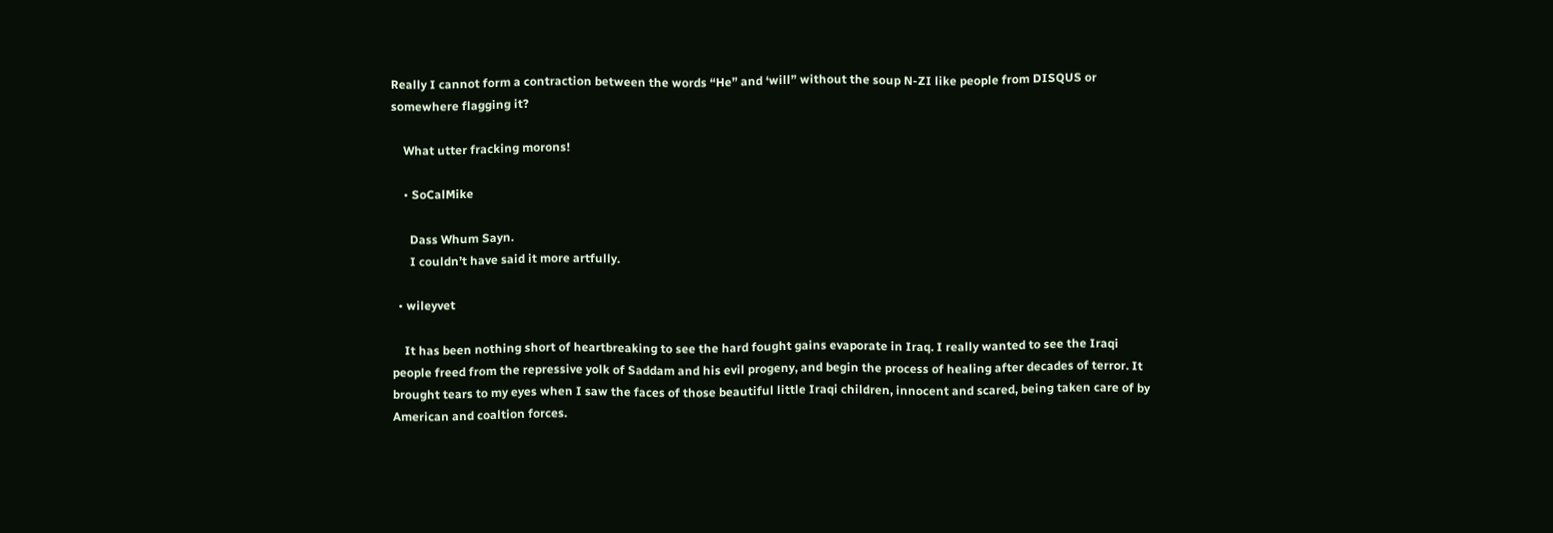Really I cannot form a contraction between the words “He” and ‘will” without the soup N-ZI like people from DISQUS or somewhere flagging it?

    What utter fracking morons!

    • SoCalMike

      Dass Whum Sayn.
      I couldn’t have said it more artfully.

  • wileyvet

    It has been nothing short of heartbreaking to see the hard fought gains evaporate in Iraq. I really wanted to see the Iraqi people freed from the repressive yolk of Saddam and his evil progeny, and begin the process of healing after decades of terror. It brought tears to my eyes when I saw the faces of those beautiful little Iraqi children, innocent and scared, being taken care of by American and coaltion forces.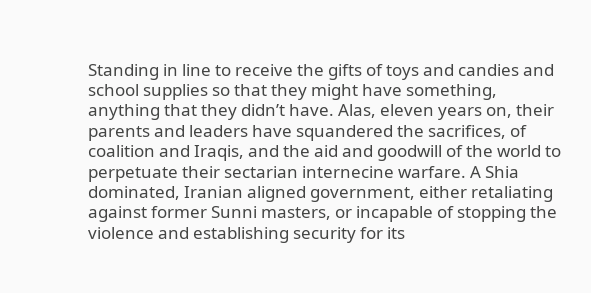Standing in line to receive the gifts of toys and candies and school supplies so that they might have something, anything that they didn’t have. Alas, eleven years on, their parents and leaders have squandered the sacrifices, of coalition and Iraqis, and the aid and goodwill of the world to perpetuate their sectarian internecine warfare. A Shia dominated, Iranian aligned government, either retaliating against former Sunni masters, or incapable of stopping the violence and establishing security for its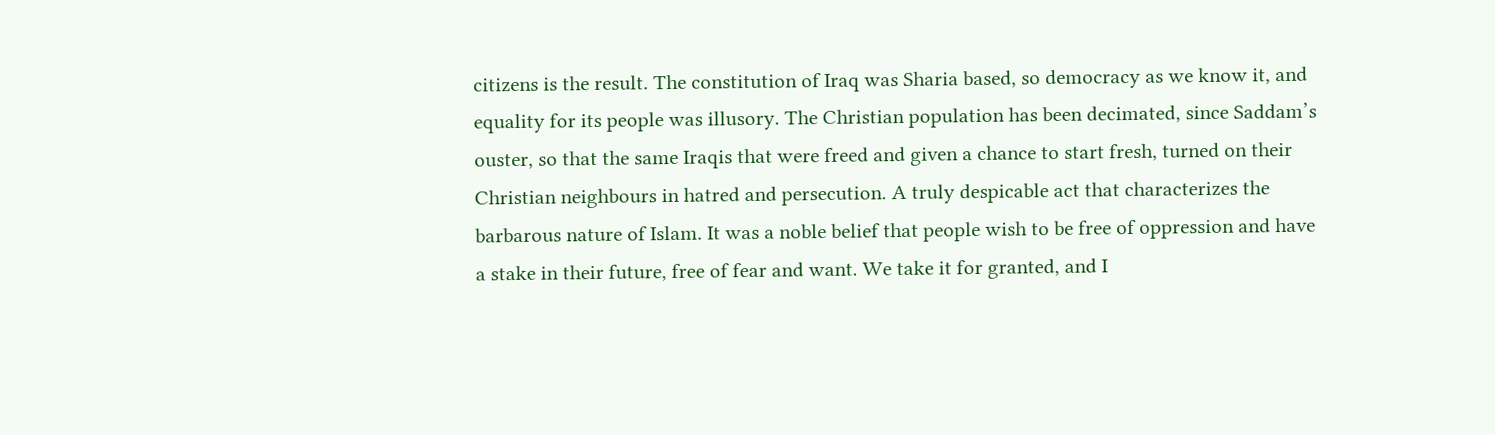citizens is the result. The constitution of Iraq was Sharia based, so democracy as we know it, and equality for its people was illusory. The Christian population has been decimated, since Saddam’s ouster, so that the same Iraqis that were freed and given a chance to start fresh, turned on their Christian neighbours in hatred and persecution. A truly despicable act that characterizes the barbarous nature of Islam. It was a noble belief that people wish to be free of oppression and have a stake in their future, free of fear and want. We take it for granted, and I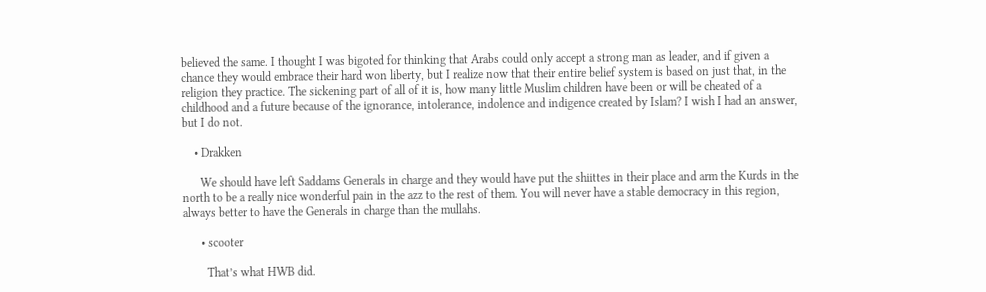believed the same. I thought I was bigoted for thinking that Arabs could only accept a strong man as leader, and if given a chance they would embrace their hard won liberty, but I realize now that their entire belief system is based on just that, in the religion they practice. The sickening part of all of it is, how many little Muslim children have been or will be cheated of a childhood and a future because of the ignorance, intolerance, indolence and indigence created by Islam? I wish I had an answer, but I do not.

    • Drakken

      We should have left Saddams Generals in charge and they would have put the shiittes in their place and arm the Kurds in the north to be a really nice wonderful pain in the azz to the rest of them. You will never have a stable democracy in this region, always better to have the Generals in charge than the mullahs.

      • scooter

        That’s what HWB did.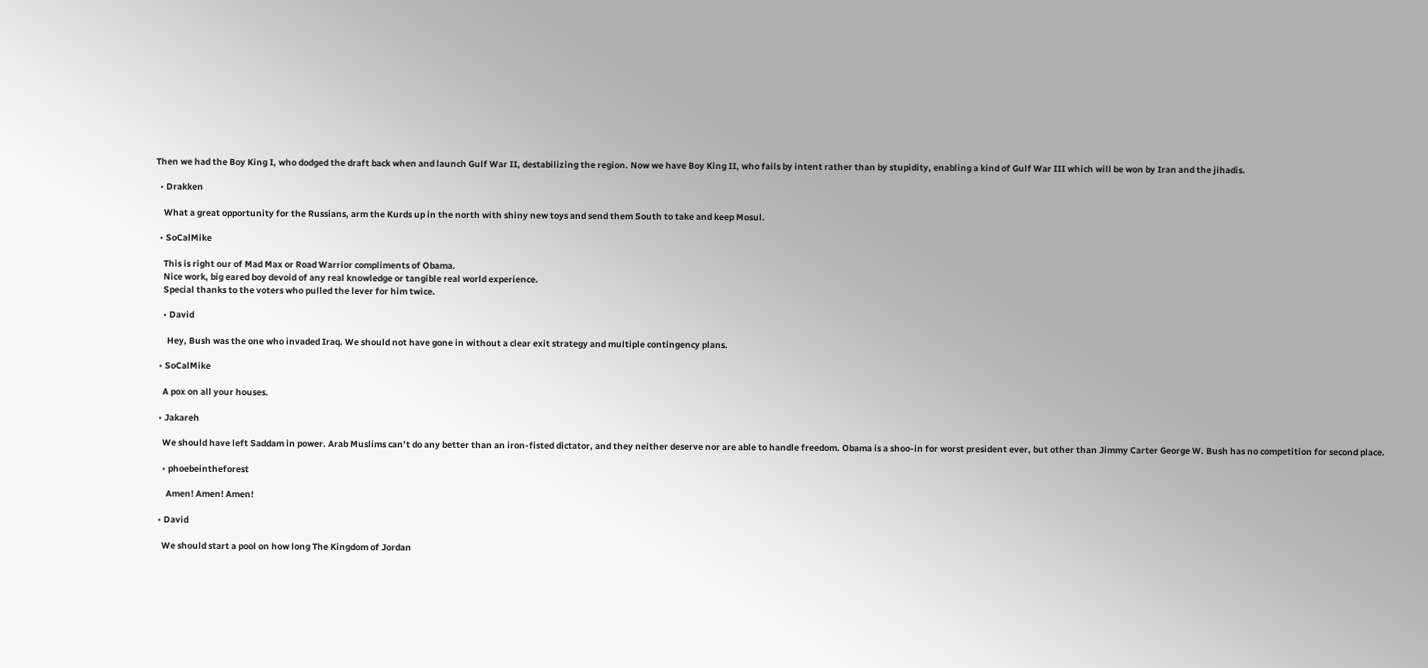Then we had the Boy King I, who dodged the draft back when and launch Gulf War II, destabilizing the region. Now we have Boy King II, who fails by intent rather than by stupidity, enabling a kind of Gulf War III which will be won by Iran and the jihadis.

  • Drakken

    What a great opportunity for the Russians, arm the Kurds up in the north with shiny new toys and send them South to take and keep Mosul.

  • SoCalMike

    This is right our of Mad Max or Road Warrior compliments of Obama.
    Nice work, big eared boy devoid of any real knowledge or tangible real world experience.
    Special thanks to the voters who pulled the lever for him twice.

    • David

      Hey, Bush was the one who invaded Iraq. We should not have gone in without a clear exit strategy and multiple contingency plans.

  • SoCalMike

    A pox on all your houses.

  • Jakareh

    We should have left Saddam in power. Arab Muslims can’t do any better than an iron-fisted dictator, and they neither deserve nor are able to handle freedom. Obama is a shoo-in for worst president ever, but other than Jimmy Carter George W. Bush has no competition for second place.

    • phoebeintheforest

      Amen! Amen! Amen!

  • David

    We should start a pool on how long The Kingdom of Jordan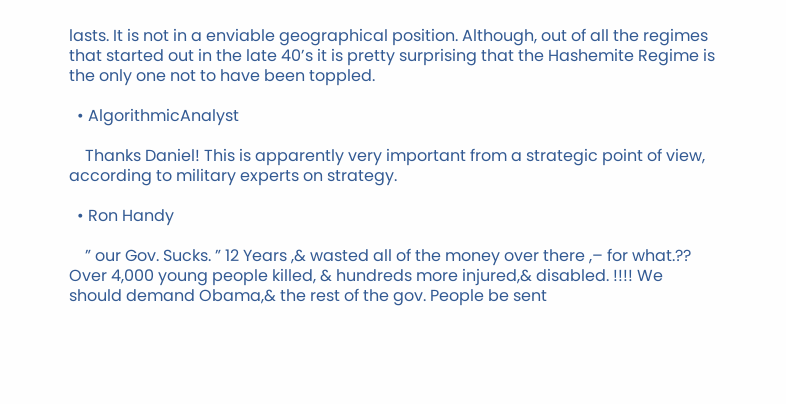lasts. It is not in a enviable geographical position. Although, out of all the regimes that started out in the late 40’s it is pretty surprising that the Hashemite Regime is the only one not to have been toppled.

  • AlgorithmicAnalyst

    Thanks Daniel! This is apparently very important from a strategic point of view, according to military experts on strategy.

  • Ron Handy

    ” our Gov. Sucks. ” 12 Years ,& wasted all of the money over there ,– for what.?? Over 4,000 young people killed, & hundreds more injured,& disabled. !!!! We should demand Obama,& the rest of the gov. People be sent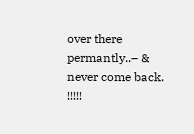over there permantly..– & never come back. !!!!!